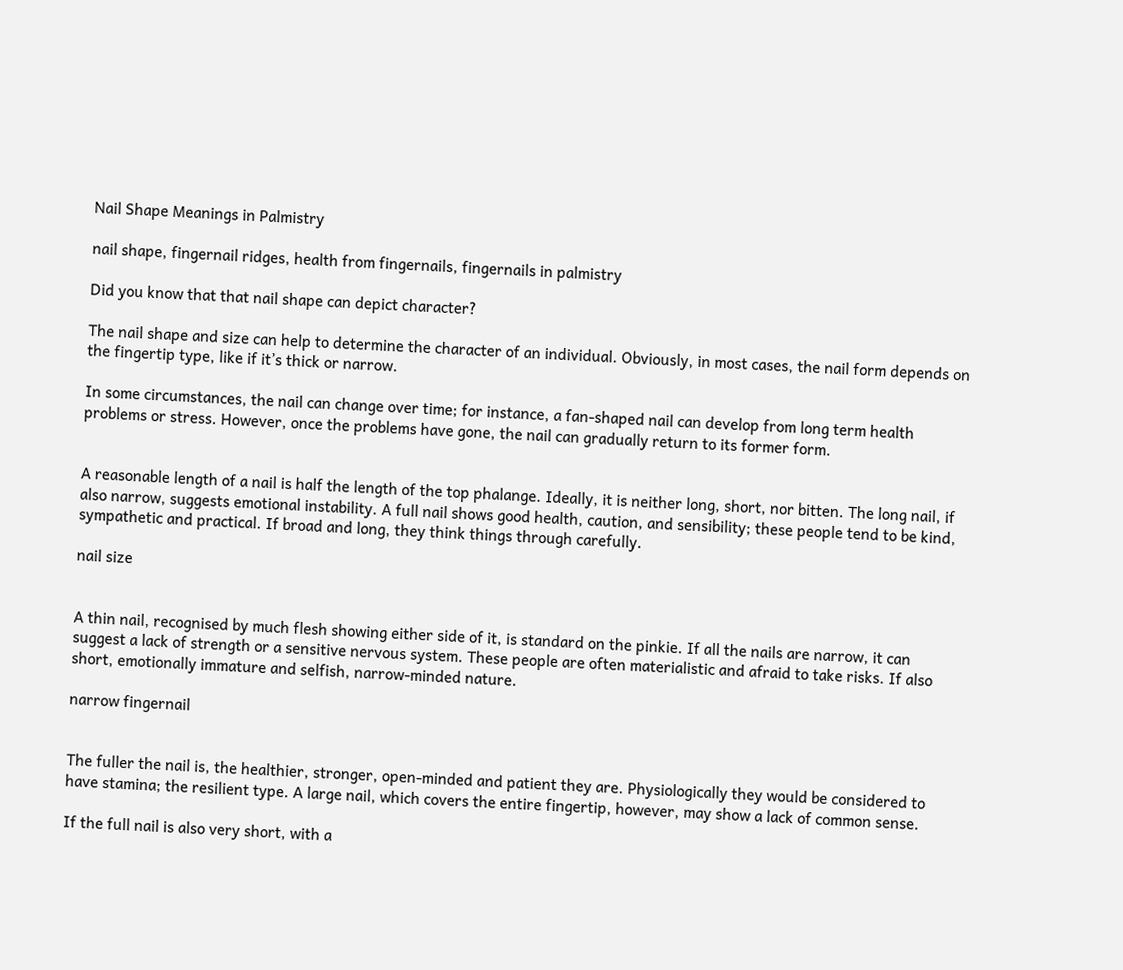Nail Shape Meanings in Palmistry

nail shape, fingernail ridges, health from fingernails, fingernails in palmistry

Did you know that that nail shape can depict character?

The nail shape and size can help to determine the character of an individual. Obviously, in most cases, the nail form depends on the fingertip type, like if it’s thick or narrow.

In some circumstances, the nail can change over time; for instance, a fan-shaped nail can develop from long term health problems or stress. However, once the problems have gone, the nail can gradually return to its former form.


A reasonable length of a nail is half the length of the top phalange. Ideally, it is neither long, short, nor bitten. The long nail, if also narrow, suggests emotional instability. A full nail shows good health, caution, and sensibility; these people tend to be kind, sympathetic and practical. If broad and long, they think things through carefully.

nail size


A thin nail, recognised by much flesh showing either side of it, is standard on the pinkie. If all the nails are narrow, it can suggest a lack of strength or a sensitive nervous system. These people are often materialistic and afraid to take risks. If also short, emotionally immature and selfish, narrow-minded nature.

narrow fingernail


The fuller the nail is, the healthier, stronger, open-minded and patient they are. Physiologically they would be considered to have stamina; the resilient type. A large nail, which covers the entire fingertip, however, may show a lack of common sense.

If the full nail is also very short, with a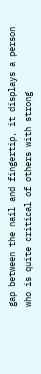gap between the nail and fingertip, it displays a person who is quite critical of others with strong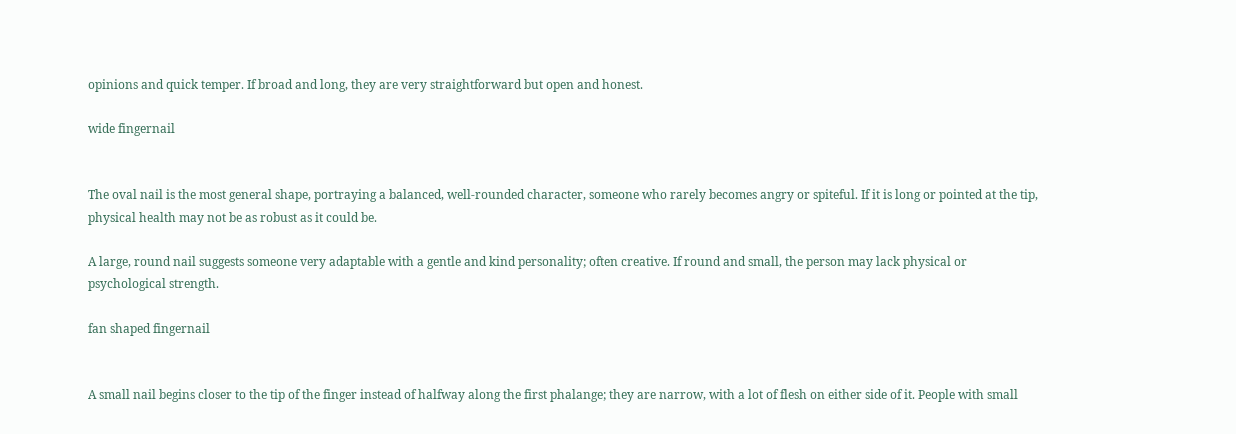opinions and quick temper. If broad and long, they are very straightforward but open and honest.

wide fingernail


The oval nail is the most general shape, portraying a balanced, well-rounded character, someone who rarely becomes angry or spiteful. If it is long or pointed at the tip, physical health may not be as robust as it could be.

A large, round nail suggests someone very adaptable with a gentle and kind personality; often creative. If round and small, the person may lack physical or psychological strength.

fan shaped fingernail


A small nail begins closer to the tip of the finger instead of halfway along the first phalange; they are narrow, with a lot of flesh on either side of it. People with small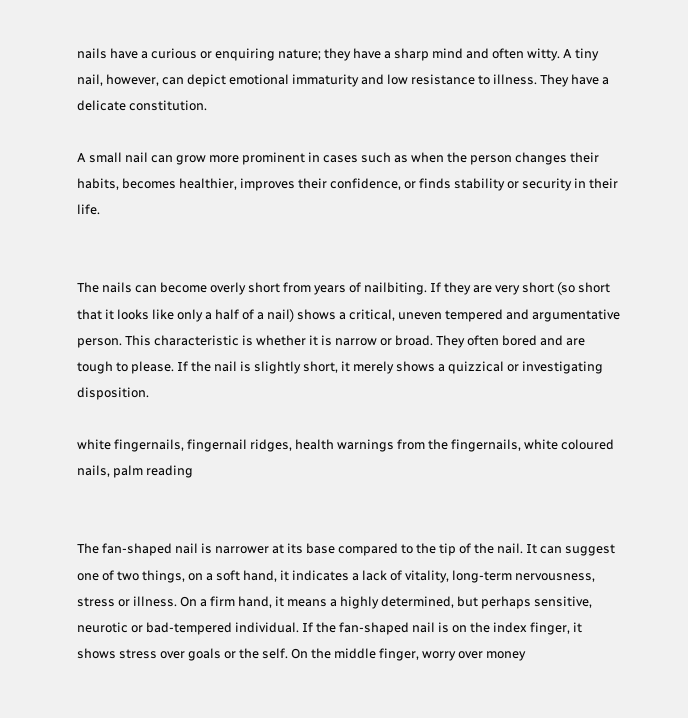nails have a curious or enquiring nature; they have a sharp mind and often witty. A tiny nail, however, can depict emotional immaturity and low resistance to illness. They have a delicate constitution.

A small nail can grow more prominent in cases such as when the person changes their habits, becomes healthier, improves their confidence, or finds stability or security in their life.


The nails can become overly short from years of nailbiting. If they are very short (so short that it looks like only a half of a nail) shows a critical, uneven tempered and argumentative person. This characteristic is whether it is narrow or broad. They often bored and are tough to please. If the nail is slightly short, it merely shows a quizzical or investigating disposition.

white fingernails, fingernail ridges, health warnings from the fingernails, white coloured nails, palm reading


The fan-shaped nail is narrower at its base compared to the tip of the nail. It can suggest one of two things, on a soft hand, it indicates a lack of vitality, long-term nervousness, stress or illness. On a firm hand, it means a highly determined, but perhaps sensitive, neurotic or bad-tempered individual. If the fan-shaped nail is on the index finger, it shows stress over goals or the self. On the middle finger, worry over money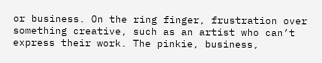or business. On the ring finger, frustration over something creative, such as an artist who can’t express their work. The pinkie, business,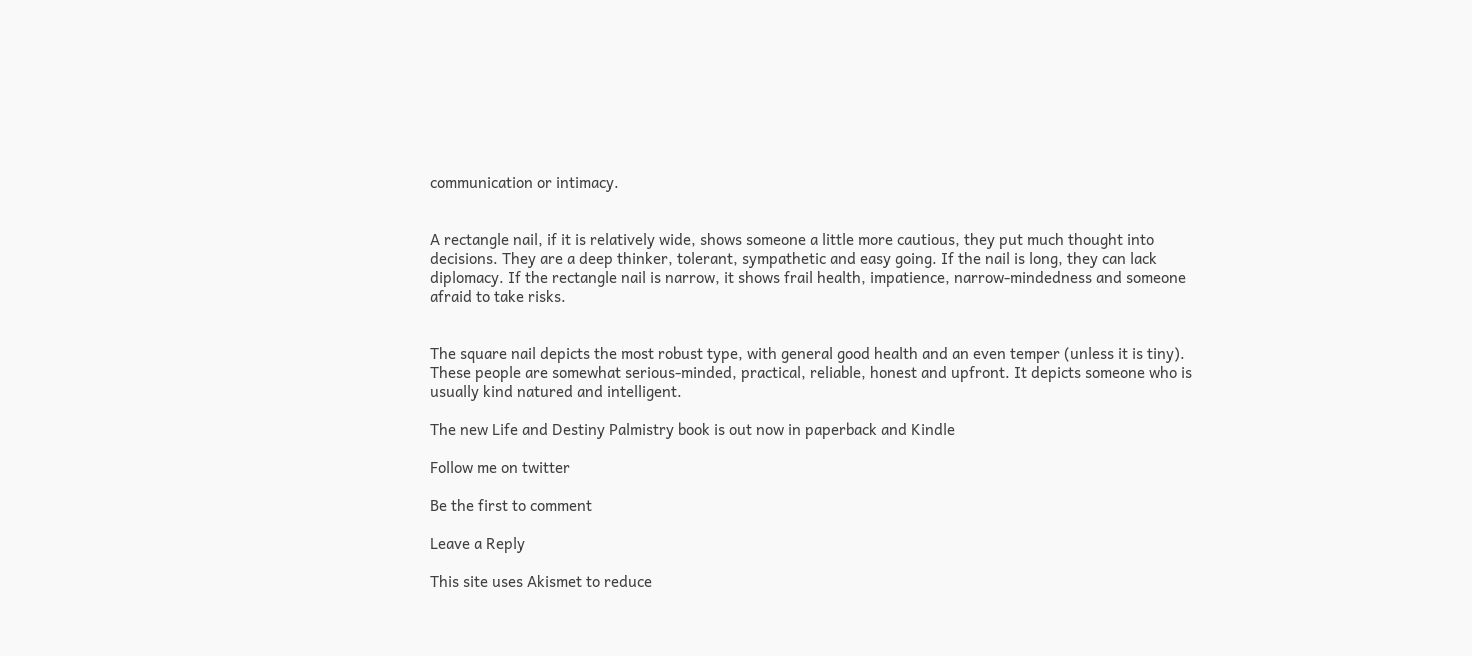communication or intimacy.


A rectangle nail, if it is relatively wide, shows someone a little more cautious, they put much thought into decisions. They are a deep thinker, tolerant, sympathetic and easy going. If the nail is long, they can lack diplomacy. If the rectangle nail is narrow, it shows frail health, impatience, narrow-mindedness and someone afraid to take risks.


The square nail depicts the most robust type, with general good health and an even temper (unless it is tiny). These people are somewhat serious-minded, practical, reliable, honest and upfront. It depicts someone who is usually kind natured and intelligent.

The new Life and Destiny Palmistry book is out now in paperback and Kindle

Follow me on twitter

Be the first to comment

Leave a Reply

This site uses Akismet to reduce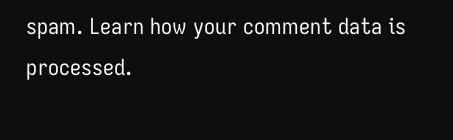spam. Learn how your comment data is processed.